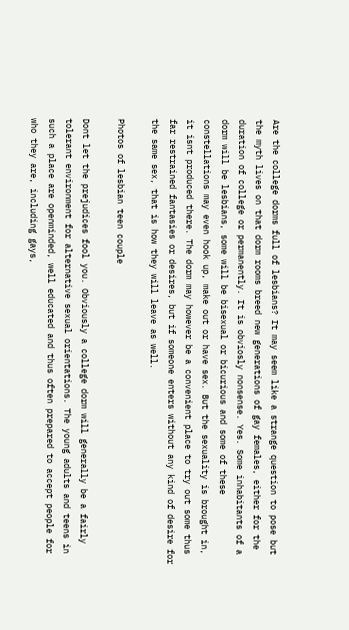Are the college dorms full of lesbians? It may seem like a strange question to pose but the myth lives on that dorm rooms breed new generations of gay females, either for the duration of college or permanently. It is obviosly nonsense. Yes. Some inhabitants of a dorm will be lesbians, some will be bisexual or bicurious and some of these constellations may even hook up, make out or have sex. But the sexuality is brought in, it isnt produced there. The dorm may however be a convenient place to try out some thus far restrained fantasies or desires, but if someone enters without any kind of desire for the same sex, that is how they will leave as well.

Photos of lesbian teen couple

Dont let the prejudices fool you. Obviously a college dorm will generally be a fairly tolerant environment for alternative sexual orientations. The young adults and teens in such a place are openminded, well educated and thus often prepared to accept people for who they are, including gays,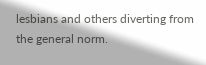lesbians and others diverting from the general norm.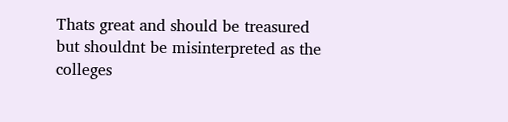Thats great and should be treasured but shouldnt be misinterpreted as the colleges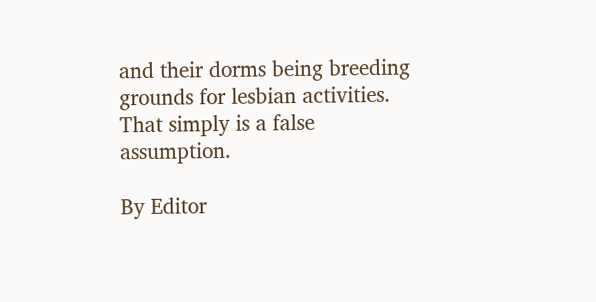and their dorms being breeding grounds for lesbian activities. That simply is a false assumption.

By Editor